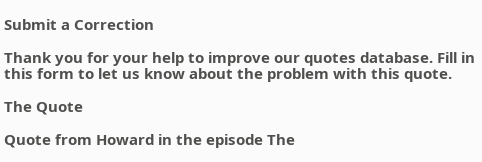Submit a Correction

Thank you for your help to improve our quotes database. Fill in this form to let us know about the problem with this quote.

The Quote

Quote from Howard in the episode The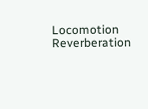Locomotion Reverberation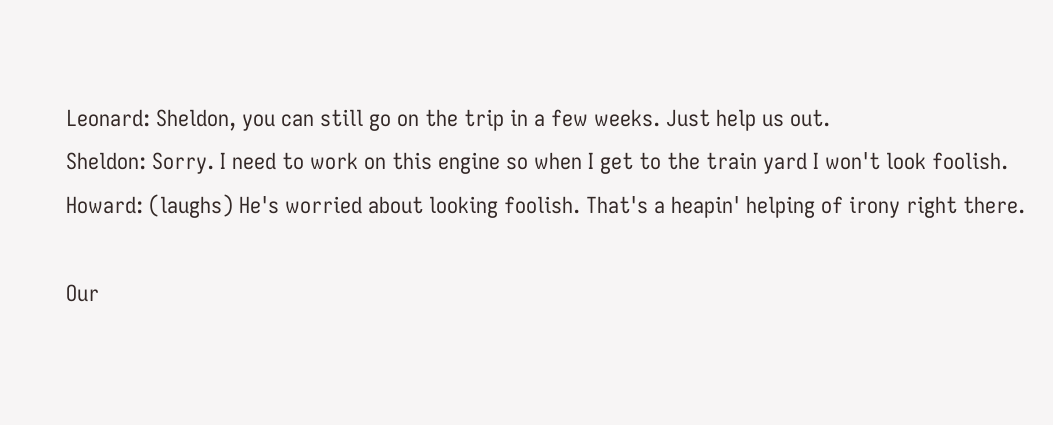Leonard: Sheldon, you can still go on the trip in a few weeks. Just help us out.
Sheldon: Sorry. I need to work on this engine so when I get to the train yard I won't look foolish.
Howard: (laughs) He's worried about looking foolish. That's a heapin' helping of irony right there.

Our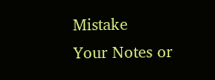Mistake
Your Notes or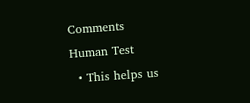Comments
Human Test
  • This helps us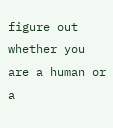figure out whether you are a human or a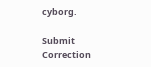cyborg.

Submit Correction